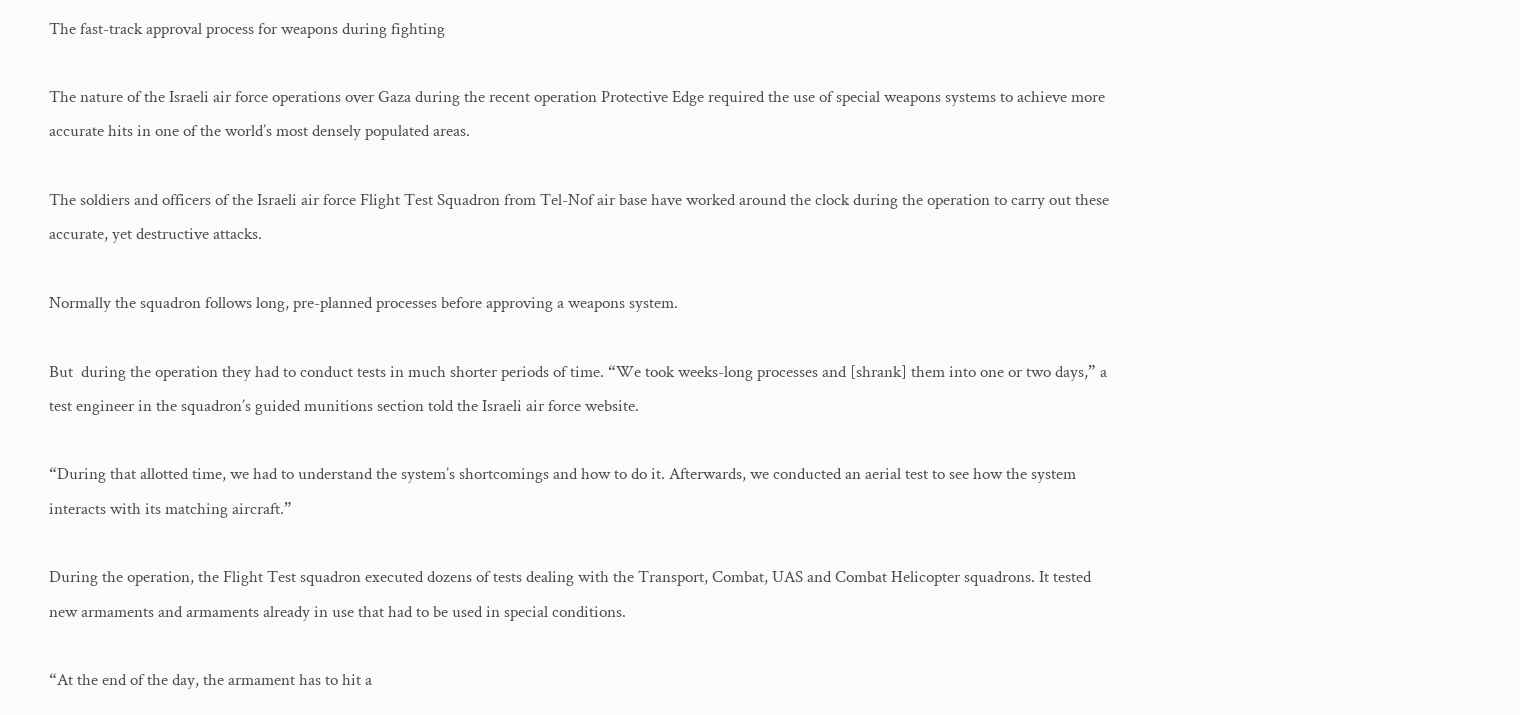The fast-track approval process for weapons during fighting

The nature of the Israeli air force operations over Gaza during the recent operation Protective Edge required the use of special weapons systems to achieve more accurate hits in one of the world’s most densely populated areas.

The soldiers and officers of the Israeli air force Flight Test Squadron from Tel-Nof air base have worked around the clock during the operation to carry out these accurate, yet destructive attacks.

Normally the squadron follows long, pre-planned processes before approving a weapons system.

But  during the operation they had to conduct tests in much shorter periods of time. “We took weeks-long processes and [shrank] them into one or two days,” a test engineer in the squadron’s guided munitions section told the Israeli air force website.

“During that allotted time, we had to understand the system’s shortcomings and how to do it. Afterwards, we conducted an aerial test to see how the system interacts with its matching aircraft.”

During the operation, the Flight Test squadron executed dozens of tests dealing with the Transport, Combat, UAS and Combat Helicopter squadrons. It tested new armaments and armaments already in use that had to be used in special conditions.

“At the end of the day, the armament has to hit a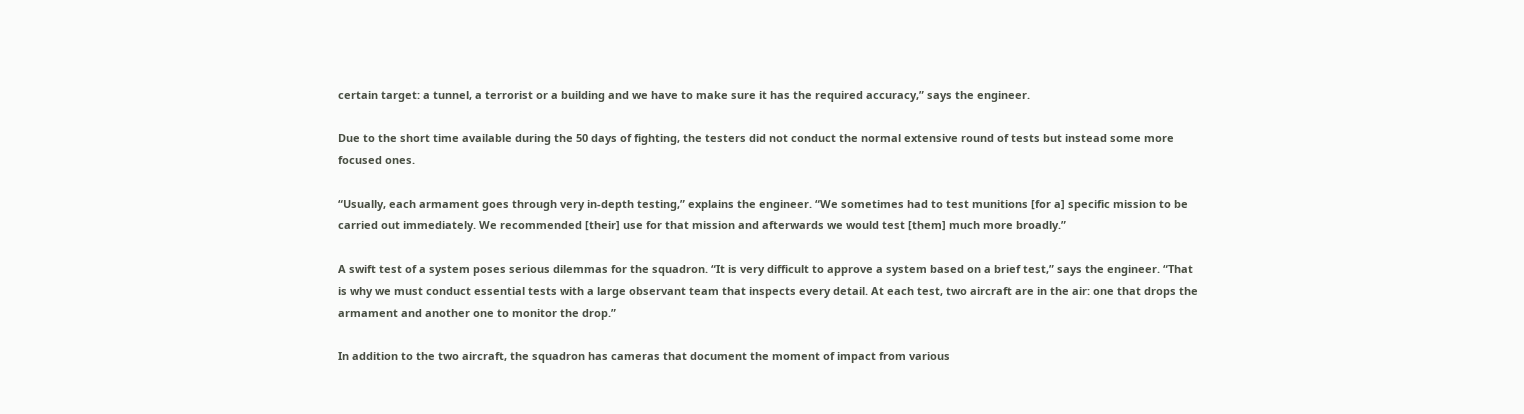certain target: a tunnel, a terrorist or a building and we have to make sure it has the required accuracy,” says the engineer.

Due to the short time available during the 50 days of fighting, the testers did not conduct the normal extensive round of tests but instead some more focused ones.

“Usually, each armament goes through very in-depth testing,” explains the engineer. “We sometimes had to test munitions [for a] specific mission to be carried out immediately. We recommended [their] use for that mission and afterwards we would test [them] much more broadly.”

A swift test of a system poses serious dilemmas for the squadron. “It is very difficult to approve a system based on a brief test,” says the engineer. “That is why we must conduct essential tests with a large observant team that inspects every detail. At each test, two aircraft are in the air: one that drops the armament and another one to monitor the drop.”

In addition to the two aircraft, the squadron has cameras that document the moment of impact from various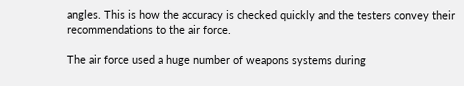angles. This is how the accuracy is checked quickly and the testers convey their recommendations to the air force.

The air force used a huge number of weapons systems during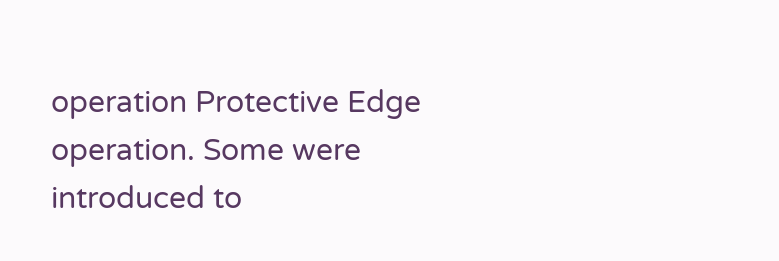operation Protective Edge operation. Some were introduced to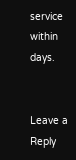service within days.


Leave a Reply